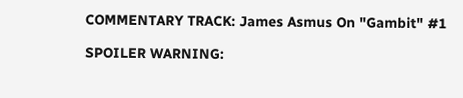COMMENTARY TRACK: James Asmus On "Gambit" #1

SPOILER WARNING: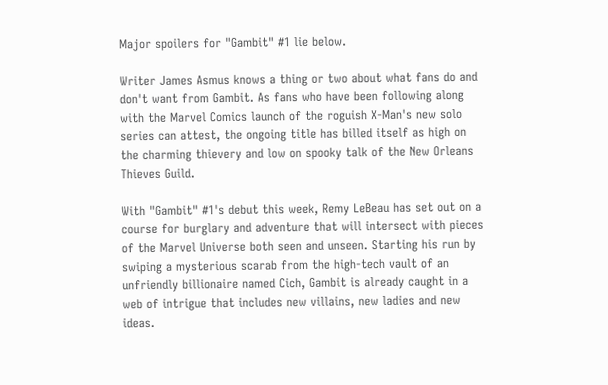Major spoilers for "Gambit" #1 lie below.

Writer James Asmus knows a thing or two about what fans do and don't want from Gambit. As fans who have been following along with the Marvel Comics launch of the roguish X-Man's new solo series can attest, the ongoing title has billed itself as high on the charming thievery and low on spooky talk of the New Orleans Thieves Guild.

With "Gambit" #1's debut this week, Remy LeBeau has set out on a course for burglary and adventure that will intersect with pieces of the Marvel Universe both seen and unseen. Starting his run by swiping a mysterious scarab from the high-tech vault of an unfriendly billionaire named Cich, Gambit is already caught in a web of intrigue that includes new villains, new ladies and new ideas.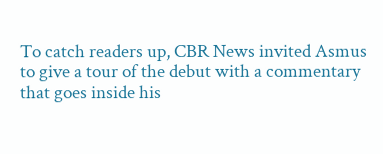To catch readers up, CBR News invited Asmus to give a tour of the debut with a commentary that goes inside his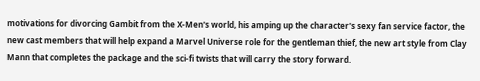motivations for divorcing Gambit from the X-Men's world, his amping up the character's sexy fan service factor, the new cast members that will help expand a Marvel Universe role for the gentleman thief, the new art style from Clay Mann that completes the package and the sci-fi twists that will carry the story forward.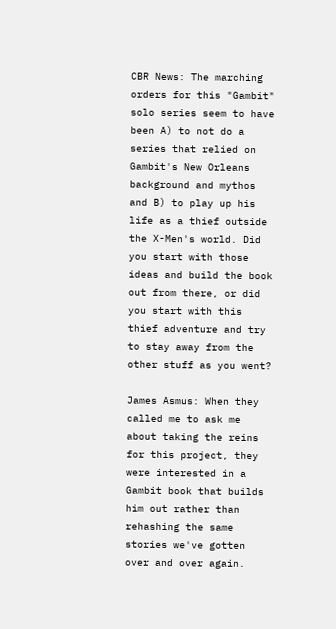CBR News: The marching orders for this "Gambit" solo series seem to have been A) to not do a series that relied on Gambit's New Orleans background and mythos and B) to play up his life as a thief outside the X-Men's world. Did you start with those ideas and build the book out from there, or did you start with this thief adventure and try to stay away from the other stuff as you went?

James Asmus: When they called me to ask me about taking the reins for this project, they were interested in a Gambit book that builds him out rather than rehashing the same stories we've gotten over and over again.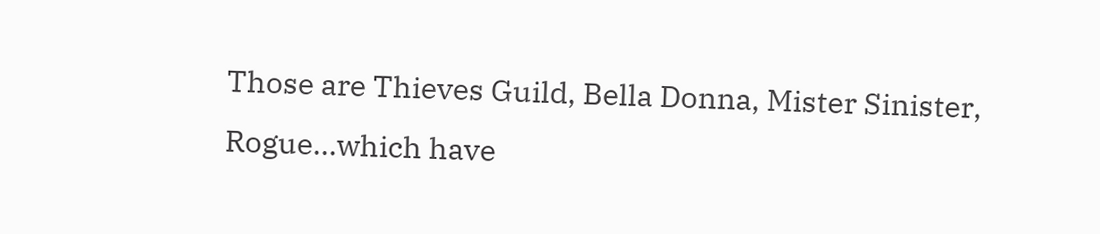Those are Thieves Guild, Bella Donna, Mister Sinister, Rogue...which have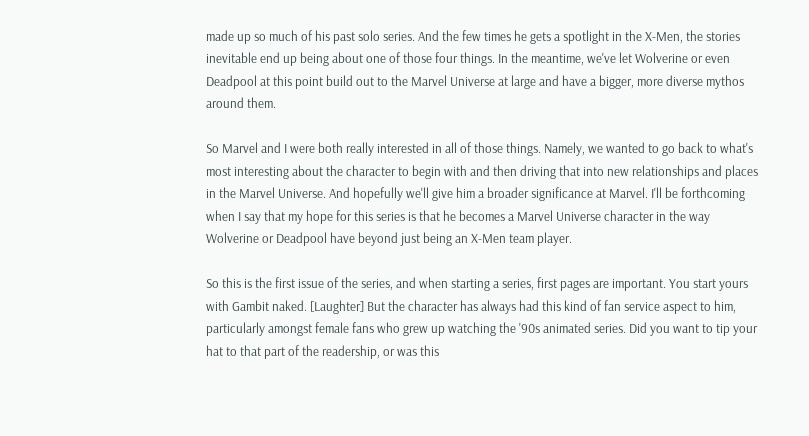made up so much of his past solo series. And the few times he gets a spotlight in the X-Men, the stories inevitable end up being about one of those four things. In the meantime, we've let Wolverine or even Deadpool at this point build out to the Marvel Universe at large and have a bigger, more diverse mythos around them.

So Marvel and I were both really interested in all of those things. Namely, we wanted to go back to what's most interesting about the character to begin with and then driving that into new relationships and places in the Marvel Universe. And hopefully we'll give him a broader significance at Marvel. I'll be forthcoming when I say that my hope for this series is that he becomes a Marvel Universe character in the way Wolverine or Deadpool have beyond just being an X-Men team player.

So this is the first issue of the series, and when starting a series, first pages are important. You start yours with Gambit naked. [Laughter] But the character has always had this kind of fan service aspect to him, particularly amongst female fans who grew up watching the '90s animated series. Did you want to tip your hat to that part of the readership, or was this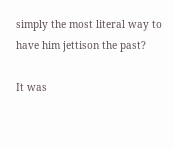simply the most literal way to have him jettison the past?

It was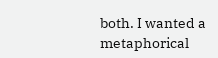both. I wanted a metaphorical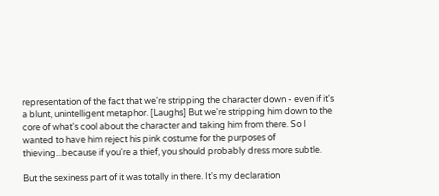representation of the fact that we're stripping the character down - even if it's a blunt, unintelligent metaphor. [Laughs] But we're stripping him down to the core of what's cool about the character and taking him from there. So I wanted to have him reject his pink costume for the purposes of thieving...because if you're a thief, you should probably dress more subtle.

But the sexiness part of it was totally in there. It's my declaration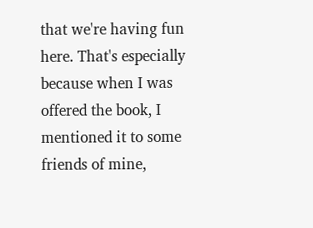that we're having fun here. That's especially because when I was offered the book, I mentioned it to some friends of mine,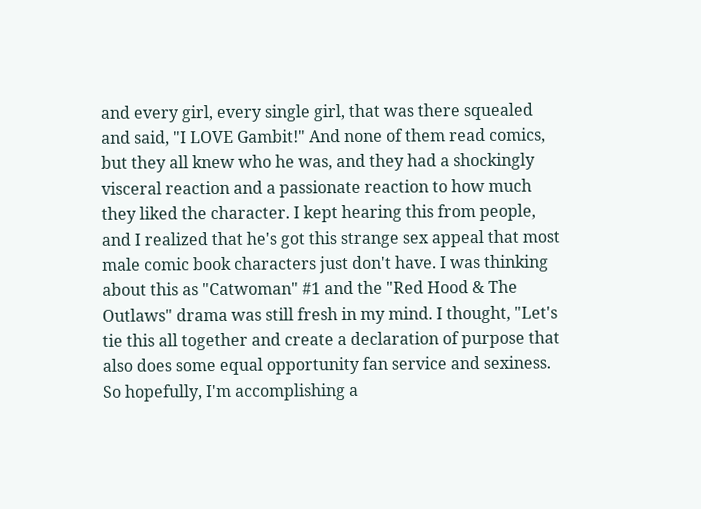and every girl, every single girl, that was there squealed and said, "I LOVE Gambit!" And none of them read comics, but they all knew who he was, and they had a shockingly visceral reaction and a passionate reaction to how much they liked the character. I kept hearing this from people, and I realized that he's got this strange sex appeal that most male comic book characters just don't have. I was thinking about this as "Catwoman" #1 and the "Red Hood & The Outlaws" drama was still fresh in my mind. I thought, "Let's tie this all together and create a declaration of purpose that also does some equal opportunity fan service and sexiness. So hopefully, I'm accomplishing a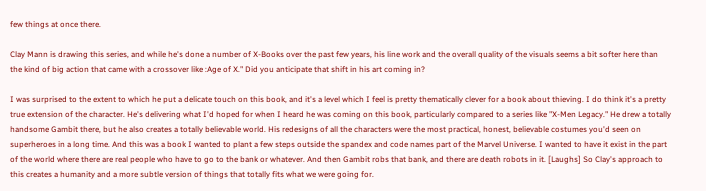few things at once there.

Clay Mann is drawing this series, and while he's done a number of X-Books over the past few years, his line work and the overall quality of the visuals seems a bit softer here than the kind of big action that came with a crossover like :Age of X." Did you anticipate that shift in his art coming in?

I was surprised to the extent to which he put a delicate touch on this book, and it's a level which I feel is pretty thematically clever for a book about thieving. I do think it's a pretty true extension of the character. He's delivering what I'd hoped for when I heard he was coming on this book, particularly compared to a series like "X-Men Legacy." He drew a totally handsome Gambit there, but he also creates a totally believable world. His redesigns of all the characters were the most practical, honest, believable costumes you'd seen on superheroes in a long time. And this was a book I wanted to plant a few steps outside the spandex and code names part of the Marvel Universe. I wanted to have it exist in the part of the world where there are real people who have to go to the bank or whatever. And then Gambit robs that bank, and there are death robots in it. [Laughs] So Clay's approach to this creates a humanity and a more subtle version of things that totally fits what we were going for.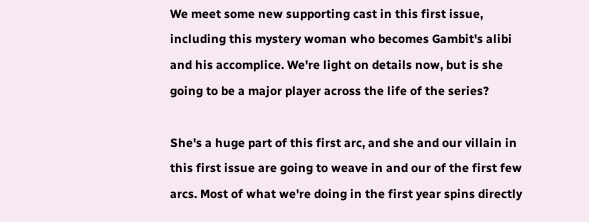We meet some new supporting cast in this first issue, including this mystery woman who becomes Gambit's alibi and his accomplice. We're light on details now, but is she going to be a major player across the life of the series?

She's a huge part of this first arc, and she and our villain in this first issue are going to weave in and our of the first few arcs. Most of what we're doing in the first year spins directly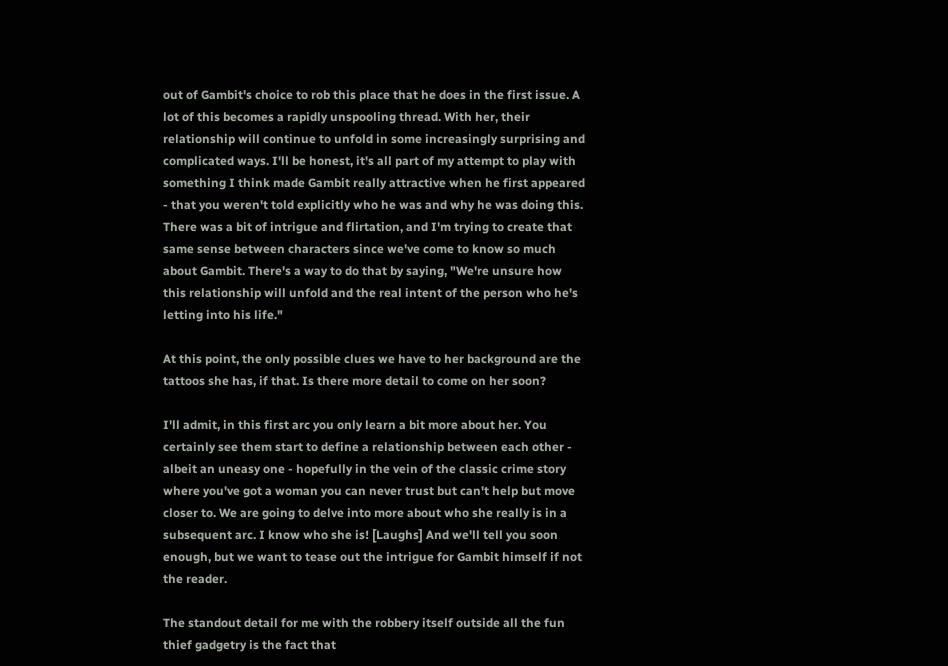out of Gambit's choice to rob this place that he does in the first issue. A lot of this becomes a rapidly unspooling thread. With her, their relationship will continue to unfold in some increasingly surprising and complicated ways. I'll be honest, it's all part of my attempt to play with something I think made Gambit really attractive when he first appeared - that you weren't told explicitly who he was and why he was doing this. There was a bit of intrigue and flirtation, and I'm trying to create that same sense between characters since we've come to know so much about Gambit. There's a way to do that by saying, "We're unsure how this relationship will unfold and the real intent of the person who he's letting into his life."

At this point, the only possible clues we have to her background are the tattoos she has, if that. Is there more detail to come on her soon?

I'll admit, in this first arc you only learn a bit more about her. You certainly see them start to define a relationship between each other - albeit an uneasy one - hopefully in the vein of the classic crime story where you've got a woman you can never trust but can't help but move closer to. We are going to delve into more about who she really is in a subsequent arc. I know who she is! [Laughs] And we'll tell you soon enough, but we want to tease out the intrigue for Gambit himself if not the reader.

The standout detail for me with the robbery itself outside all the fun thief gadgetry is the fact that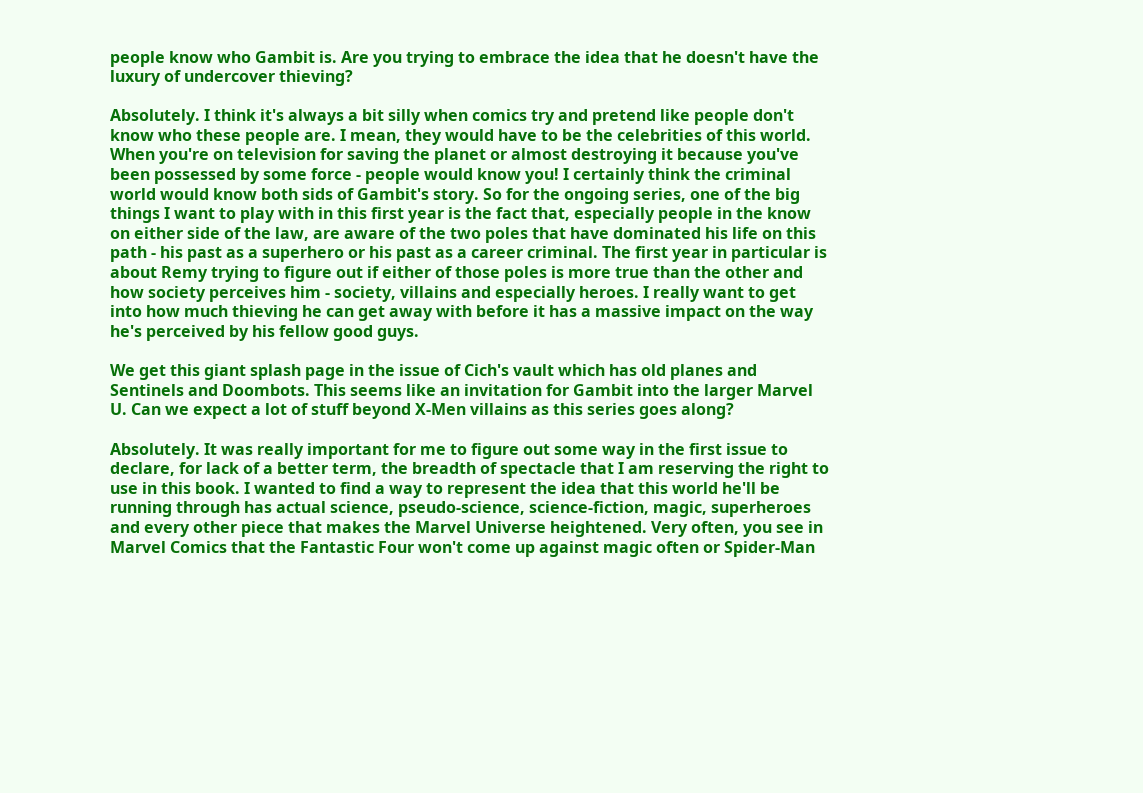people know who Gambit is. Are you trying to embrace the idea that he doesn't have the luxury of undercover thieving?

Absolutely. I think it's always a bit silly when comics try and pretend like people don't know who these people are. I mean, they would have to be the celebrities of this world. When you're on television for saving the planet or almost destroying it because you've been possessed by some force - people would know you! I certainly think the criminal world would know both sids of Gambit's story. So for the ongoing series, one of the big things I want to play with in this first year is the fact that, especially people in the know on either side of the law, are aware of the two poles that have dominated his life on this path - his past as a superhero or his past as a career criminal. The first year in particular is about Remy trying to figure out if either of those poles is more true than the other and how society perceives him - society, villains and especially heroes. I really want to get into how much thieving he can get away with before it has a massive impact on the way he's perceived by his fellow good guys.

We get this giant splash page in the issue of Cich's vault which has old planes and Sentinels and Doombots. This seems like an invitation for Gambit into the larger Marvel U. Can we expect a lot of stuff beyond X-Men villains as this series goes along?

Absolutely. It was really important for me to figure out some way in the first issue to declare, for lack of a better term, the breadth of spectacle that I am reserving the right to use in this book. I wanted to find a way to represent the idea that this world he'll be running through has actual science, pseudo-science, science-fiction, magic, superheroes and every other piece that makes the Marvel Universe heightened. Very often, you see in Marvel Comics that the Fantastic Four won't come up against magic often or Spider-Man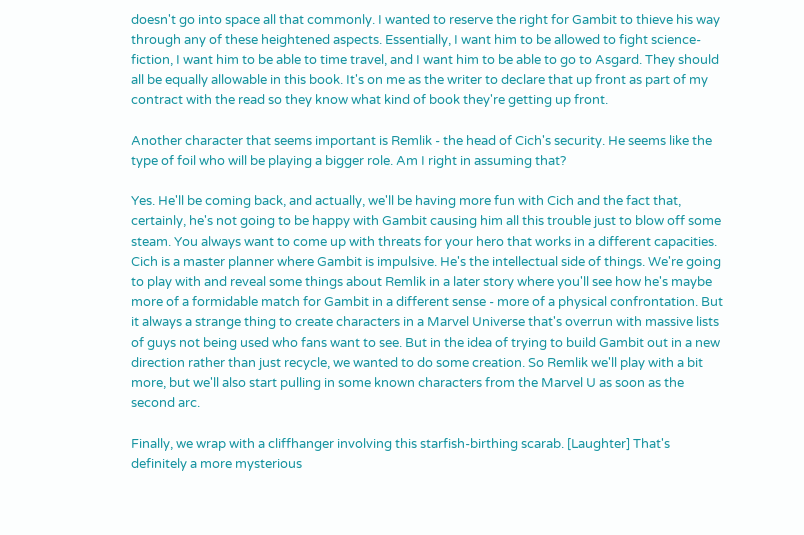doesn't go into space all that commonly. I wanted to reserve the right for Gambit to thieve his way through any of these heightened aspects. Essentially, I want him to be allowed to fight science-fiction, I want him to be able to time travel, and I want him to be able to go to Asgard. They should all be equally allowable in this book. It's on me as the writer to declare that up front as part of my contract with the read so they know what kind of book they're getting up front.

Another character that seems important is Remlik - the head of Cich's security. He seems like the type of foil who will be playing a bigger role. Am I right in assuming that?

Yes. He'll be coming back, and actually, we'll be having more fun with Cich and the fact that, certainly, he's not going to be happy with Gambit causing him all this trouble just to blow off some steam. You always want to come up with threats for your hero that works in a different capacities. Cich is a master planner where Gambit is impulsive. He's the intellectual side of things. We're going to play with and reveal some things about Remlik in a later story where you'll see how he's maybe more of a formidable match for Gambit in a different sense - more of a physical confrontation. But it always a strange thing to create characters in a Marvel Universe that's overrun with massive lists of guys not being used who fans want to see. But in the idea of trying to build Gambit out in a new direction rather than just recycle, we wanted to do some creation. So Remlik we'll play with a bit more, but we'll also start pulling in some known characters from the Marvel U as soon as the second arc.

Finally, we wrap with a cliffhanger involving this starfish-birthing scarab. [Laughter] That's definitely a more mysterious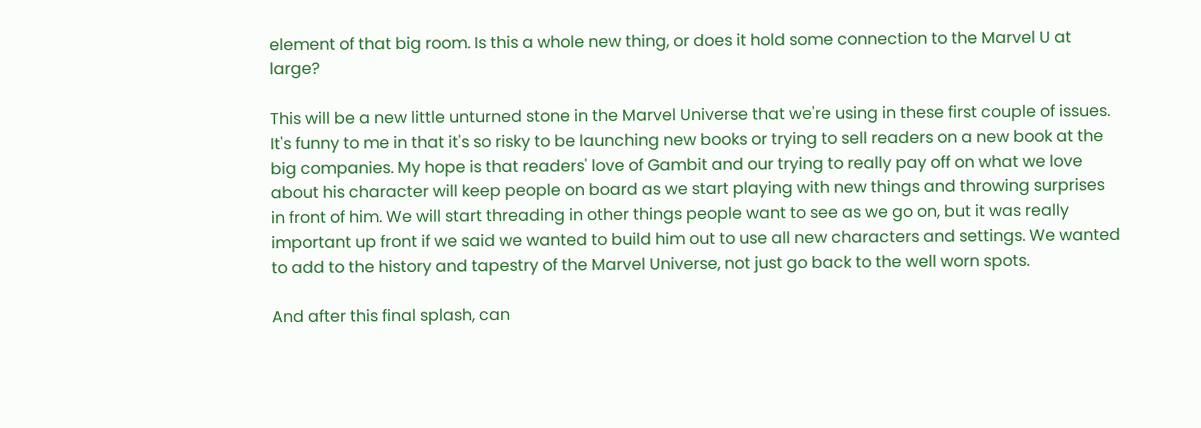element of that big room. Is this a whole new thing, or does it hold some connection to the Marvel U at large?

This will be a new little unturned stone in the Marvel Universe that we're using in these first couple of issues. It's funny to me in that it's so risky to be launching new books or trying to sell readers on a new book at the big companies. My hope is that readers' love of Gambit and our trying to really pay off on what we love about his character will keep people on board as we start playing with new things and throwing surprises in front of him. We will start threading in other things people want to see as we go on, but it was really important up front if we said we wanted to build him out to use all new characters and settings. We wanted to add to the history and tapestry of the Marvel Universe, not just go back to the well worn spots.

And after this final splash, can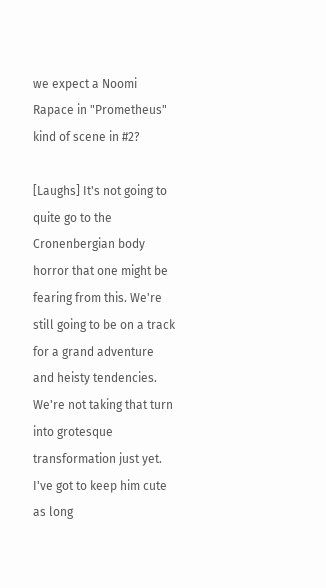we expect a Noomi Rapace in "Prometheus" kind of scene in #2?

[Laughs] It's not going to quite go to the Cronenbergian body horror that one might be fearing from this. We're still going to be on a track for a grand adventure and heisty tendencies. We're not taking that turn into grotesque transformation just yet. I've got to keep him cute as long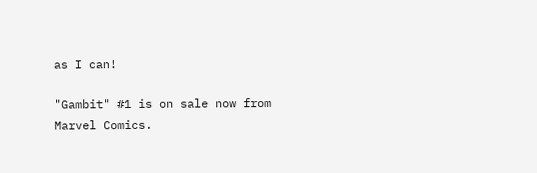as I can!

"Gambit" #1 is on sale now from Marvel Comics.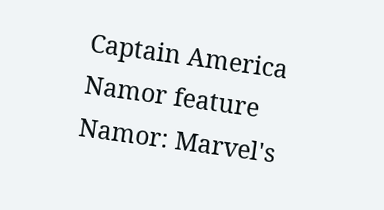Captain America Namor feature
Namor: Marvel's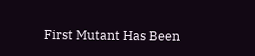First Mutant Has Been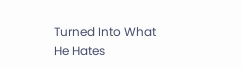Turned Into What He Hates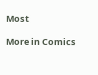Most

More in Comics